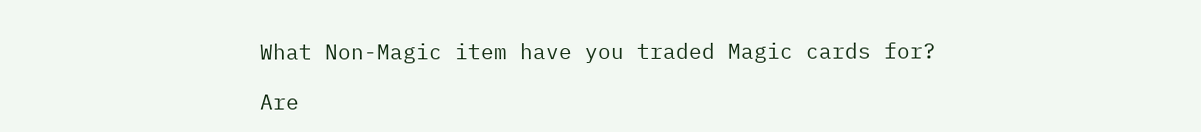What Non-Magic item have you traded Magic cards for?

Are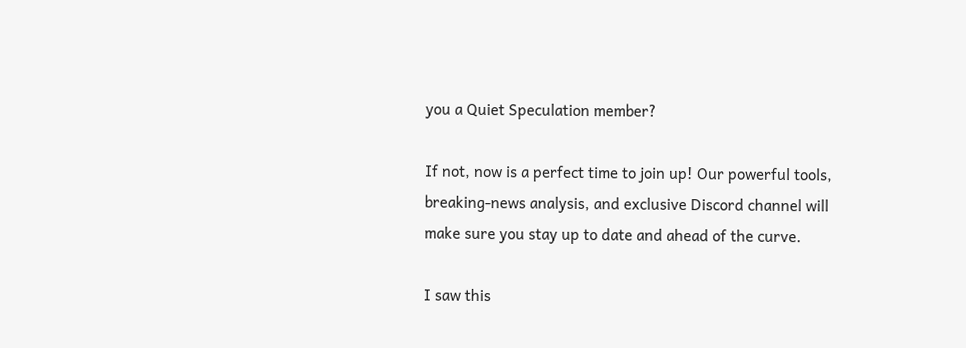you a Quiet Speculation member?

If not, now is a perfect time to join up! Our powerful tools, breaking-news analysis, and exclusive Discord channel will make sure you stay up to date and ahead of the curve.

I saw this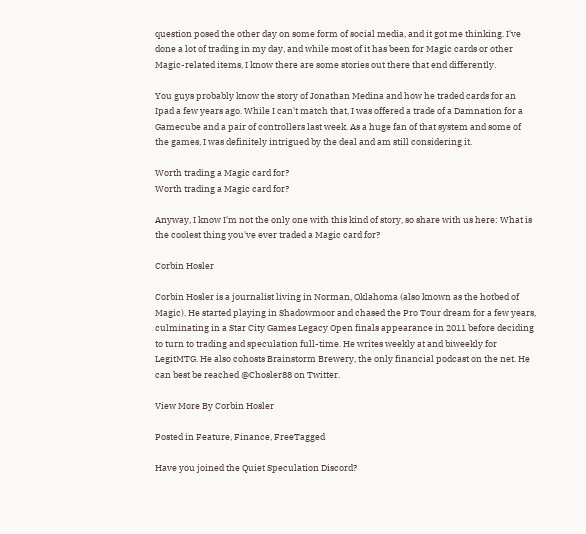question posed the other day on some form of social media, and it got me thinking. I've done a lot of trading in my day, and while most of it has been for Magic cards or other Magic-related items, I know there are some stories out there that end differently.

You guys probably know the story of Jonathan Medina and how he traded cards for an Ipad a few years ago. While I can't match that, I was offered a trade of a Damnation for a Gamecube and a pair of controllers last week. As a huge fan of that system and some of the games, I was definitely intrigued by the deal and am still considering it.

Worth trading a Magic card for?
Worth trading a Magic card for?

Anyway, I know I'm not the only one with this kind of story, so share with us here: What is the coolest thing you've ever traded a Magic card for?

Corbin Hosler

Corbin Hosler is a journalist living in Norman, Oklahoma (also known as the hotbed of Magic). He started playing in Shadowmoor and chased the Pro Tour dream for a few years, culminating in a Star City Games Legacy Open finals appearance in 2011 before deciding to turn to trading and speculation full-time. He writes weekly at and biweekly for LegitMTG. He also cohosts Brainstorm Brewery, the only financial podcast on the net. He can best be reached @Chosler88 on Twitter.

View More By Corbin Hosler

Posted in Feature, Finance, FreeTagged

Have you joined the Quiet Speculation Discord?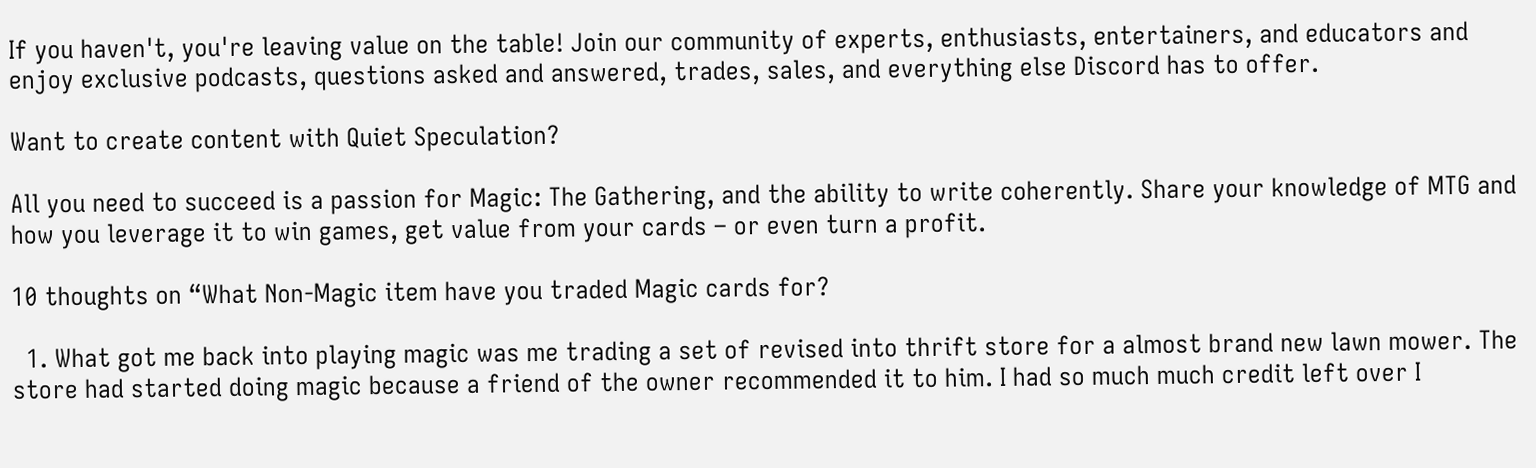If you haven't, you're leaving value on the table! Join our community of experts, enthusiasts, entertainers, and educators and enjoy exclusive podcasts, questions asked and answered, trades, sales, and everything else Discord has to offer.

Want to create content with Quiet Speculation?

All you need to succeed is a passion for Magic: The Gathering, and the ability to write coherently. Share your knowledge of MTG and how you leverage it to win games, get value from your cards – or even turn a profit.

10 thoughts on “What Non-Magic item have you traded Magic cards for?

  1. What got me back into playing magic was me trading a set of revised into thrift store for a almost brand new lawn mower. The store had started doing magic because a friend of the owner recommended it to him. I had so much much credit left over I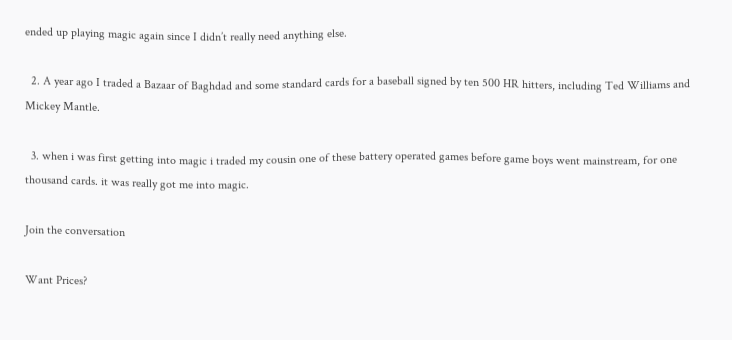ended up playing magic again since I didn’t really need anything else.

  2. A year ago I traded a Bazaar of Baghdad and some standard cards for a baseball signed by ten 500 HR hitters, including Ted Williams and Mickey Mantle.

  3. when i was first getting into magic i traded my cousin one of these battery operated games before game boys went mainstream, for one thousand cards. it was really got me into magic.

Join the conversation

Want Prices?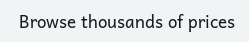Browse thousands of prices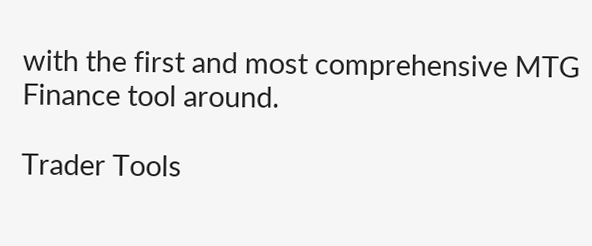with the first and most comprehensive MTG Finance tool around.

Trader Tools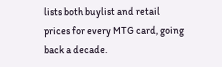lists both buylist and retail prices for every MTG card, going back a decade.